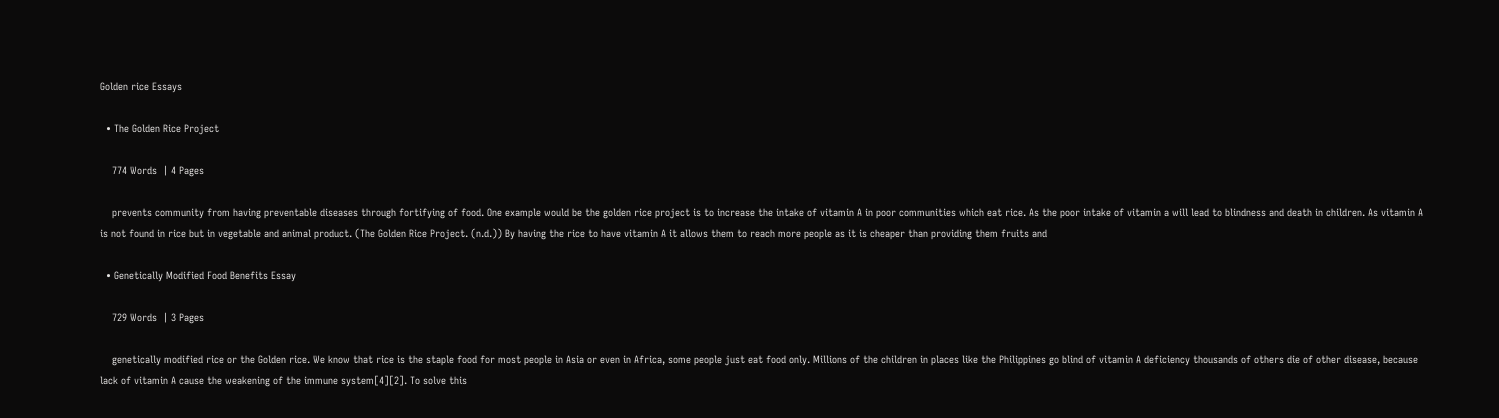Golden rice Essays

  • The Golden Rice Project

    774 Words  | 4 Pages

    prevents community from having preventable diseases through fortifying of food. One example would be the golden rice project is to increase the intake of vitamin A in poor communities which eat rice. As the poor intake of vitamin a will lead to blindness and death in children. As vitamin A is not found in rice but in vegetable and animal product. (The Golden Rice Project. (n.d.)) By having the rice to have vitamin A it allows them to reach more people as it is cheaper than providing them fruits and

  • Genetically Modified Food Benefits Essay

    729 Words  | 3 Pages

    genetically modified rice or the Golden rice. We know that rice is the staple food for most people in Asia or even in Africa, some people just eat food only. Millions of the children in places like the Philippines go blind of vitamin A deficiency thousands of others die of other disease, because lack of vitamin A cause the weakening of the immune system[4][2]. To solve this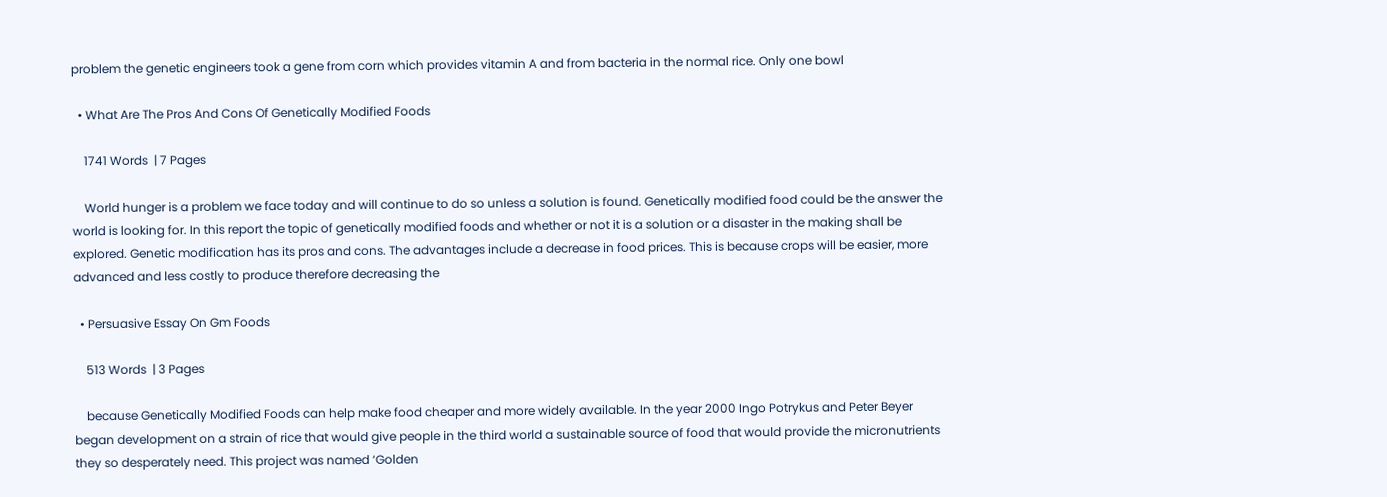problem the genetic engineers took a gene from corn which provides vitamin A and from bacteria in the normal rice. Only one bowl

  • What Are The Pros And Cons Of Genetically Modified Foods

    1741 Words  | 7 Pages

    World hunger is a problem we face today and will continue to do so unless a solution is found. Genetically modified food could be the answer the world is looking for. In this report the topic of genetically modified foods and whether or not it is a solution or a disaster in the making shall be explored. Genetic modification has its pros and cons. The advantages include a decrease in food prices. This is because crops will be easier, more advanced and less costly to produce therefore decreasing the

  • Persuasive Essay On Gm Foods

    513 Words  | 3 Pages

    because Genetically Modified Foods can help make food cheaper and more widely available. In the year 2000 Ingo Potrykus and Peter Beyer began development on a strain of rice that would give people in the third world a sustainable source of food that would provide the micronutrients they so desperately need. This project was named ‘Golden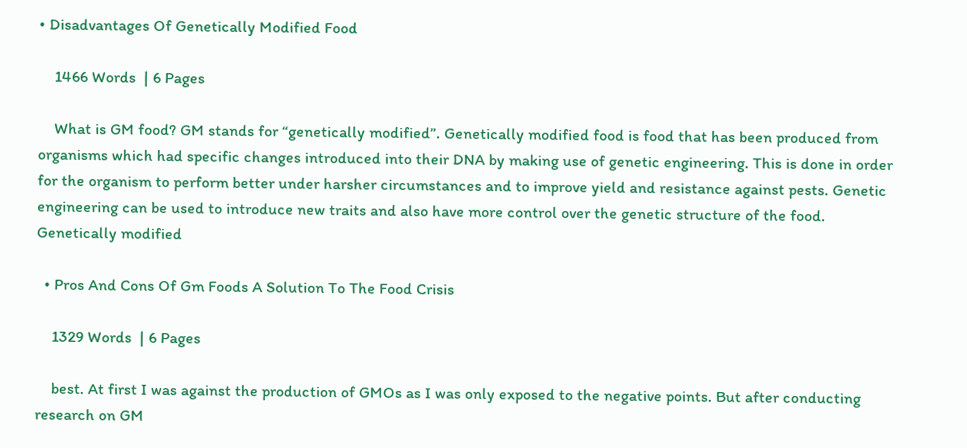• Disadvantages Of Genetically Modified Food

    1466 Words  | 6 Pages

    What is GM food? GM stands for “genetically modified”. Genetically modified food is food that has been produced from organisms which had specific changes introduced into their DNA by making use of genetic engineering. This is done in order for the organism to perform better under harsher circumstances and to improve yield and resistance against pests. Genetic engineering can be used to introduce new traits and also have more control over the genetic structure of the food. Genetically modified

  • Pros And Cons Of Gm Foods A Solution To The Food Crisis

    1329 Words  | 6 Pages

    best. At first I was against the production of GMOs as I was only exposed to the negative points. But after conducting research on GM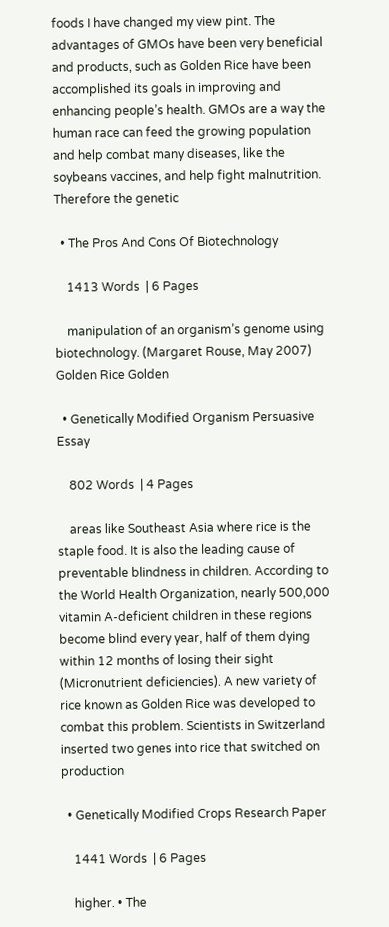foods I have changed my view pint. The advantages of GMOs have been very beneficial and products, such as Golden Rice have been accomplished its goals in improving and enhancing people’s health. GMOs are a way the human race can feed the growing population and help combat many diseases, like the soybeans vaccines, and help fight malnutrition. Therefore the genetic

  • The Pros And Cons Of Biotechnology

    1413 Words  | 6 Pages

    manipulation of an organism’s genome using biotechnology. (Margaret Rouse, May 2007) Golden Rice Golden

  • Genetically Modified Organism Persuasive Essay

    802 Words  | 4 Pages

    areas like Southeast Asia where rice is the staple food. It is also the leading cause of preventable blindness in children. According to the World Health Organization, nearly 500,000 vitamin A-deficient children in these regions become blind every year, half of them dying within 12 months of losing their sight (Micronutrient deficiencies). A new variety of rice known as Golden Rice was developed to combat this problem. Scientists in Switzerland inserted two genes into rice that switched on production

  • Genetically Modified Crops Research Paper

    1441 Words  | 6 Pages

    higher. • The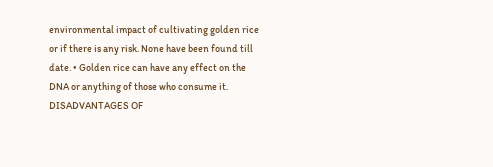environmental impact of cultivating golden rice or if there is any risk. None have been found till date. • Golden rice can have any effect on the DNA or anything of those who consume it. DISADVANTAGES OF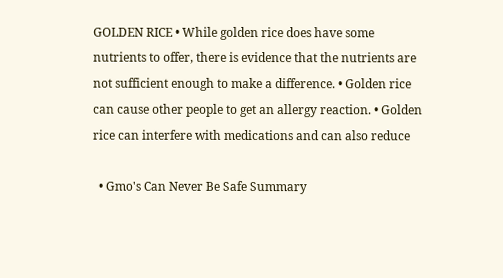GOLDEN RICE • While golden rice does have some nutrients to offer, there is evidence that the nutrients are not sufficient enough to make a difference. • Golden rice can cause other people to get an allergy reaction. • Golden rice can interfere with medications and can also reduce

  • Gmo's Can Never Be Safe Summary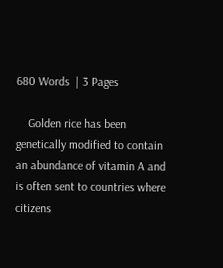680 Words  | 3 Pages

    Golden rice has been genetically modified to contain an abundance of vitamin A and is often sent to countries where citizens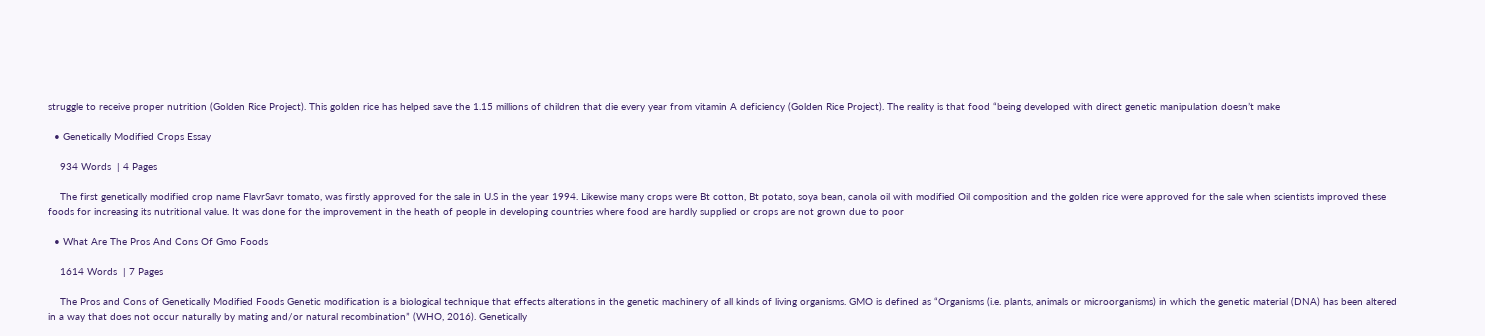struggle to receive proper nutrition (Golden Rice Project). This golden rice has helped save the 1.15 millions of children that die every year from vitamin A deficiency (Golden Rice Project). The reality is that food “being developed with direct genetic manipulation doesn’t make

  • Genetically Modified Crops Essay

    934 Words  | 4 Pages

    The first genetically modified crop name FlavrSavr tomato, was firstly approved for the sale in U.S in the year 1994. Likewise many crops were Bt cotton, Bt potato, soya bean, canola oil with modified Oil composition and the golden rice were approved for the sale when scientists improved these foods for increasing its nutritional value. It was done for the improvement in the heath of people in developing countries where food are hardly supplied or crops are not grown due to poor

  • What Are The Pros And Cons Of Gmo Foods

    1614 Words  | 7 Pages

    The Pros and Cons of Genetically Modified Foods Genetic modification is a biological technique that effects alterations in the genetic machinery of all kinds of living organisms. GMO is defined as “Organisms (i.e. plants, animals or microorganisms) in which the genetic material (DNA) has been altered in a way that does not occur naturally by mating and/or natural recombination” (WHO, 2016). Genetically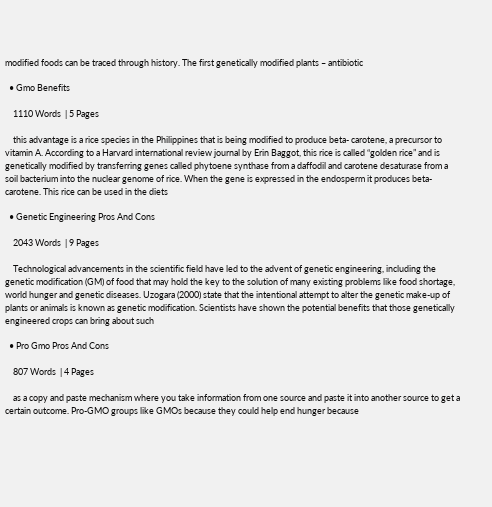modified foods can be traced through history. The first genetically modified plants – antibiotic

  • Gmo Benefits

    1110 Words  | 5 Pages

    this advantage is a rice species in the Philippines that is being modified to produce beta- carotene, a precursor to vitamin A. According to a Harvard international review journal by Erin Baggot, this rice is called “golden rice” and is genetically modified by transferring genes called phytoene synthase from a daffodil and carotene desaturase from a soil bacterium into the nuclear genome of rice. When the gene is expressed in the endosperm it produces beta- carotene. This rice can be used in the diets

  • Genetic Engineering Pros And Cons

    2043 Words  | 9 Pages

    Technological advancements in the scientific field have led to the advent of genetic engineering, including the genetic modification (GM) of food that may hold the key to the solution of many existing problems like food shortage, world hunger and genetic diseases. Uzogara (2000) state that the intentional attempt to alter the genetic make-up of plants or animals is known as genetic modification. Scientists have shown the potential benefits that those genetically engineered crops can bring about such

  • Pro Gmo Pros And Cons

    807 Words  | 4 Pages

    as a copy and paste mechanism where you take information from one source and paste it into another source to get a certain outcome. Pro-GMO groups like GMOs because they could help end hunger because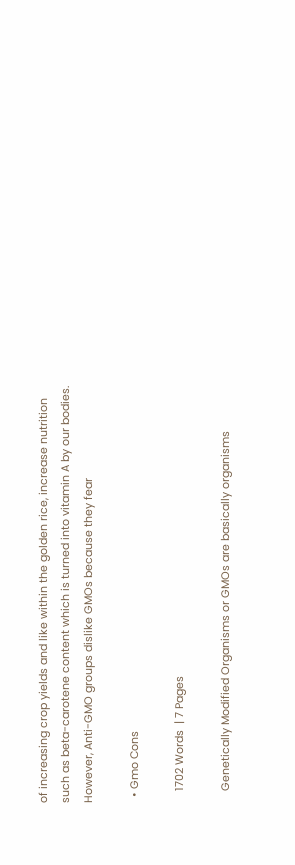of increasing crop yields and like within the golden rice, increase nutrition such as beta-carotene content which is turned into vitamin A by our bodies. However, Anti-GMO groups dislike GMOs because they fear

  • Gmo Cons

    1702 Words  | 7 Pages

    Genetically Modified Organisms or GMOs are basically organisms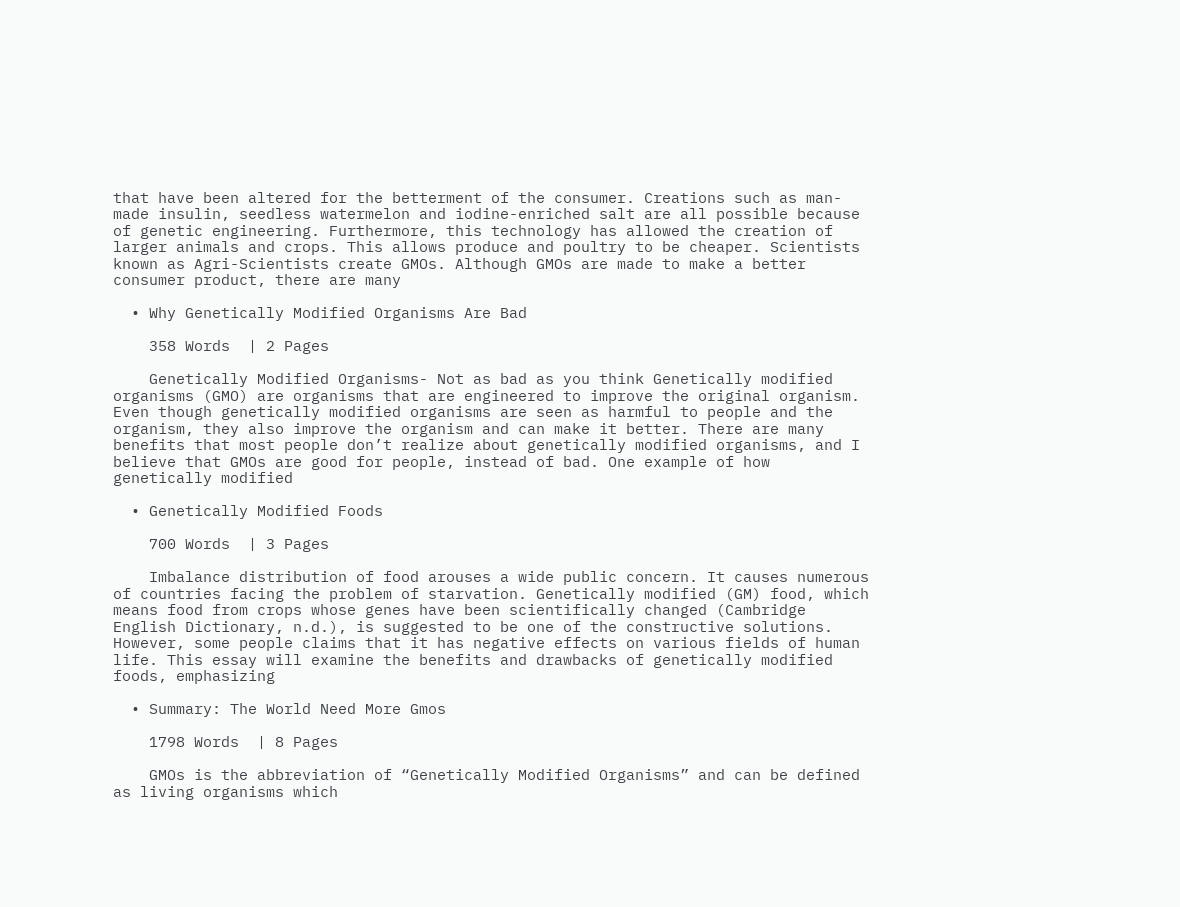that have been altered for the betterment of the consumer. Creations such as man-made insulin, seedless watermelon and iodine-enriched salt are all possible because of genetic engineering. Furthermore, this technology has allowed the creation of larger animals and crops. This allows produce and poultry to be cheaper. Scientists known as Agri-Scientists create GMOs. Although GMOs are made to make a better consumer product, there are many

  • Why Genetically Modified Organisms Are Bad

    358 Words  | 2 Pages

    Genetically Modified Organisms- Not as bad as you think Genetically modified organisms (GMO) are organisms that are engineered to improve the original organism. Even though genetically modified organisms are seen as harmful to people and the organism, they also improve the organism and can make it better. There are many benefits that most people don’t realize about genetically modified organisms, and I believe that GMOs are good for people, instead of bad. One example of how genetically modified

  • Genetically Modified Foods

    700 Words  | 3 Pages

    Imbalance distribution of food arouses a wide public concern. It causes numerous of countries facing the problem of starvation. Genetically modified (GM) food, which means food from crops whose genes have been scientifically changed (Cambridge English Dictionary, n.d.), is suggested to be one of the constructive solutions. However, some people claims that it has negative effects on various fields of human life. This essay will examine the benefits and drawbacks of genetically modified foods, emphasizing

  • Summary: The World Need More Gmos

    1798 Words  | 8 Pages

    GMOs is the abbreviation of “Genetically Modified Organisms” and can be defined as living organisms which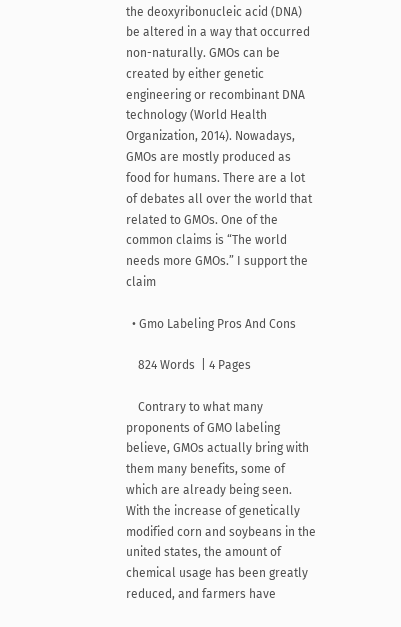the deoxyribonucleic acid (DNA) be altered in a way that occurred non-naturally. GMOs can be created by either genetic engineering or recombinant DNA technology (World Health Organization, 2014). Nowadays, GMOs are mostly produced as food for humans. There are a lot of debates all over the world that related to GMOs. One of the common claims is “The world needs more GMOs.” I support the claim

  • Gmo Labeling Pros And Cons

    824 Words  | 4 Pages

    Contrary to what many proponents of GMO labeling believe, GMOs actually bring with them many benefits, some of which are already being seen. With the increase of genetically modified corn and soybeans in the united states, the amount of chemical usage has been greatly reduced, and farmers have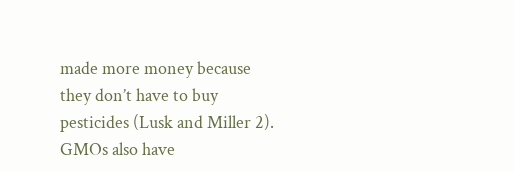made more money because they don’t have to buy pesticides (Lusk and Miller 2). GMOs also have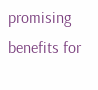promising benefits for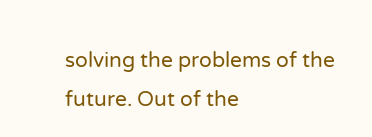solving the problems of the future. Out of the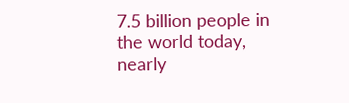7.5 billion people in the world today, nearly